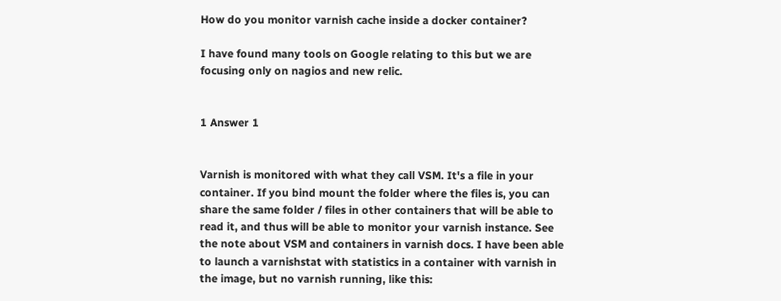How do you monitor varnish cache inside a docker container?

I have found many tools on Google relating to this but we are focusing only on nagios and new relic.


1 Answer 1


Varnish is monitored with what they call VSM. It's a file in your container. If you bind mount the folder where the files is, you can share the same folder / files in other containers that will be able to read it, and thus will be able to monitor your varnish instance. See the note about VSM and containers in varnish docs. I have been able to launch a varnishstat with statistics in a container with varnish in the image, but no varnish running, like this: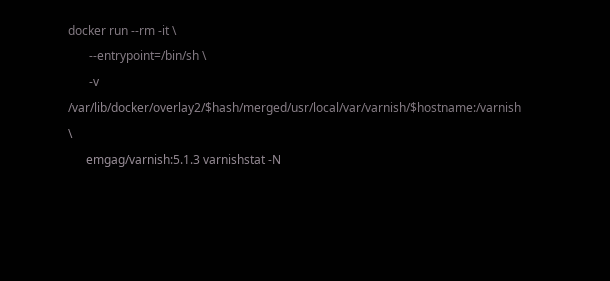docker run --rm -it \
       --entrypoint=/bin/sh \
       -v /var/lib/docker/overlay2/$hash/merged/usr/local/var/varnish/$hostname:/varnish \
      emgag/varnish:5.1.3 varnishstat -N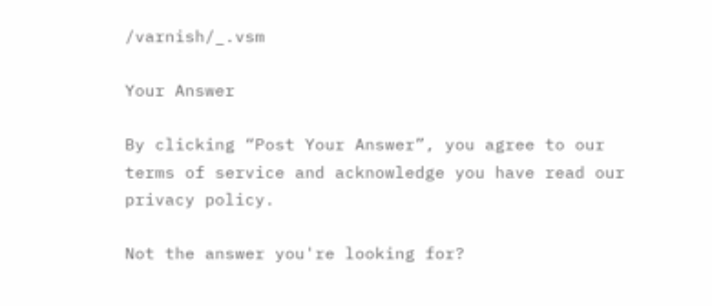/varnish/_.vsm

Your Answer

By clicking “Post Your Answer”, you agree to our terms of service and acknowledge you have read our privacy policy.

Not the answer you're looking for?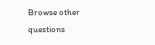Browse other questions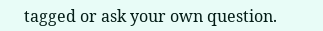tagged or ask your own question.